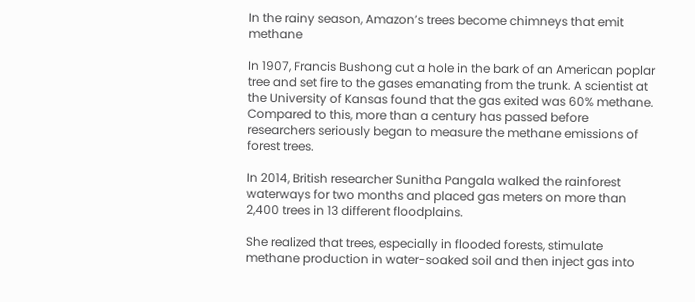In the rainy season, Amazon’s trees become chimneys that emit methane

In 1907, Francis Bushong cut a hole in the bark of an American poplar tree and set fire to the gases emanating from the trunk. A scientist at the University of Kansas found that the gas exited was 60% methane. Compared to this, more than a century has passed before researchers seriously began to measure the methane emissions of forest trees.

In 2014, British researcher Sunitha Pangala walked the rainforest waterways for two months and placed gas meters on more than 2,400 trees in 13 different floodplains.

She realized that trees, especially in flooded forests, stimulate methane production in water-soaked soil and then inject gas into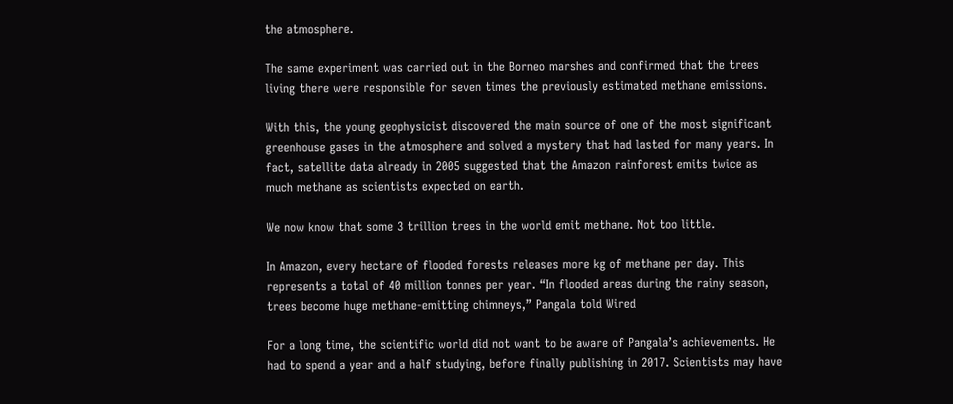the atmosphere.

The same experiment was carried out in the Borneo marshes and confirmed that the trees living there were responsible for seven times the previously estimated methane emissions.

With this, the young geophysicist discovered the main source of one of the most significant greenhouse gases in the atmosphere and solved a mystery that had lasted for many years. In fact, satellite data already in 2005 suggested that the Amazon rainforest emits twice as much methane as scientists expected on earth.

We now know that some 3 trillion trees in the world emit methane. Not too little.

In Amazon, every hectare of flooded forests releases more kg of methane per day. This represents a total of 40 million tonnes per year. “In flooded areas during the rainy season, trees become huge methane-emitting chimneys,” Pangala told Wired

For a long time, the scientific world did not want to be aware of Pangala’s achievements. He had to spend a year and a half studying, before finally publishing in 2017. Scientists may have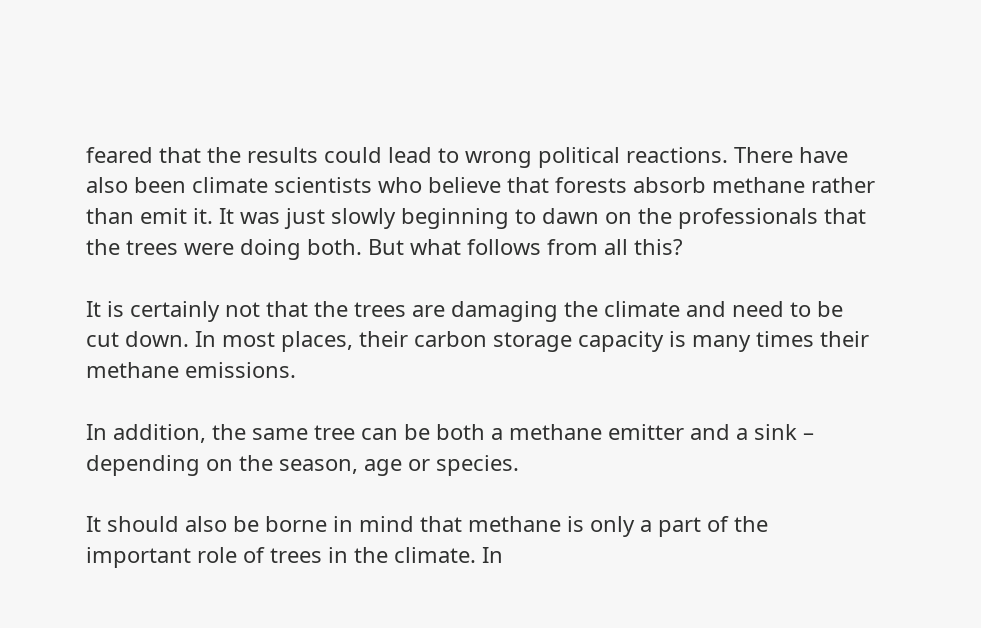feared that the results could lead to wrong political reactions. There have also been climate scientists who believe that forests absorb methane rather than emit it. It was just slowly beginning to dawn on the professionals that the trees were doing both. But what follows from all this?

It is certainly not that the trees are damaging the climate and need to be cut down. In most places, their carbon storage capacity is many times their methane emissions.

In addition, the same tree can be both a methane emitter and a sink – depending on the season, age or species.

It should also be borne in mind that methane is only a part of the important role of trees in the climate. In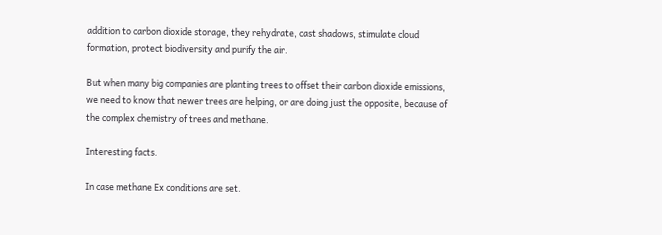addition to carbon dioxide storage, they rehydrate, cast shadows, stimulate cloud formation, protect biodiversity and purify the air.

But when many big companies are planting trees to offset their carbon dioxide emissions, we need to know that newer trees are helping, or are doing just the opposite, because of the complex chemistry of trees and methane.

Interesting facts.

In case methane Ex conditions are set.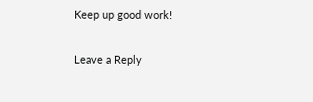Keep up good work!


Leave a Reply